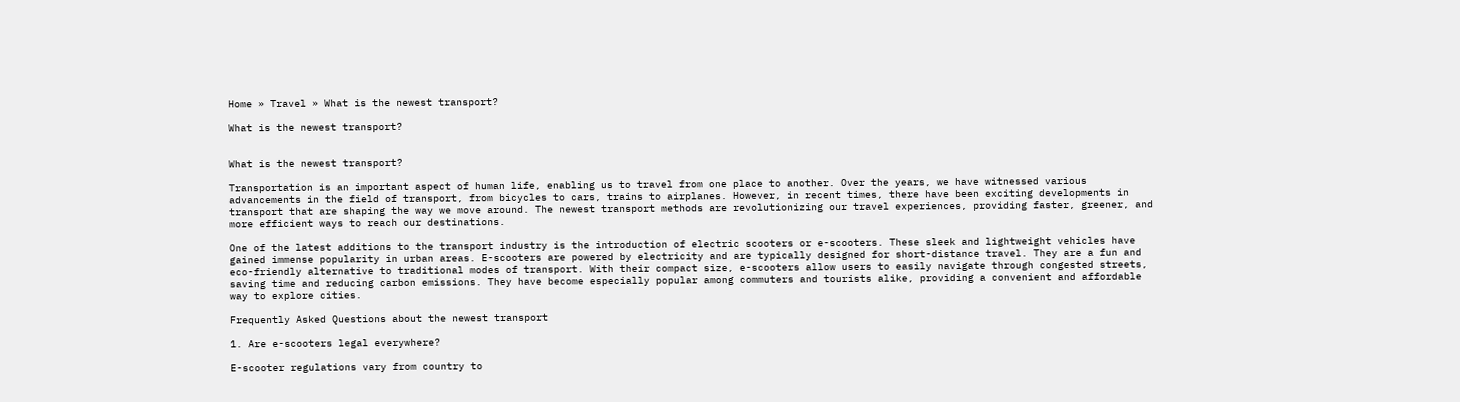Home » Travel » What is the newest transport?

What is the newest transport?


What is the newest transport?

Transportation is an important aspect of human life, enabling us to travel from one place to another. Over the years, we have witnessed various advancements in the field of transport, from bicycles to cars, trains to airplanes. However, in recent times, there have been exciting developments in transport that are shaping the way we move around. The newest transport methods are revolutionizing our travel experiences, providing faster, greener, and more efficient ways to reach our destinations.

One of the latest additions to the transport industry is the introduction of electric scooters or e-scooters. These sleek and lightweight vehicles have gained immense popularity in urban areas. E-scooters are powered by electricity and are typically designed for short-distance travel. They are a fun and eco-friendly alternative to traditional modes of transport. With their compact size, e-scooters allow users to easily navigate through congested streets, saving time and reducing carbon emissions. They have become especially popular among commuters and tourists alike, providing a convenient and affordable way to explore cities.

Frequently Asked Questions about the newest transport

1. Are e-scooters legal everywhere?

E-scooter regulations vary from country to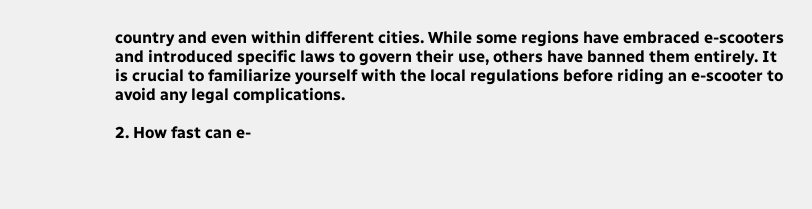country and even within different cities. While some regions have embraced e-scooters and introduced specific laws to govern their use, others have banned them entirely. It is crucial to familiarize yourself with the local regulations before riding an e-scooter to avoid any legal complications.

2. How fast can e-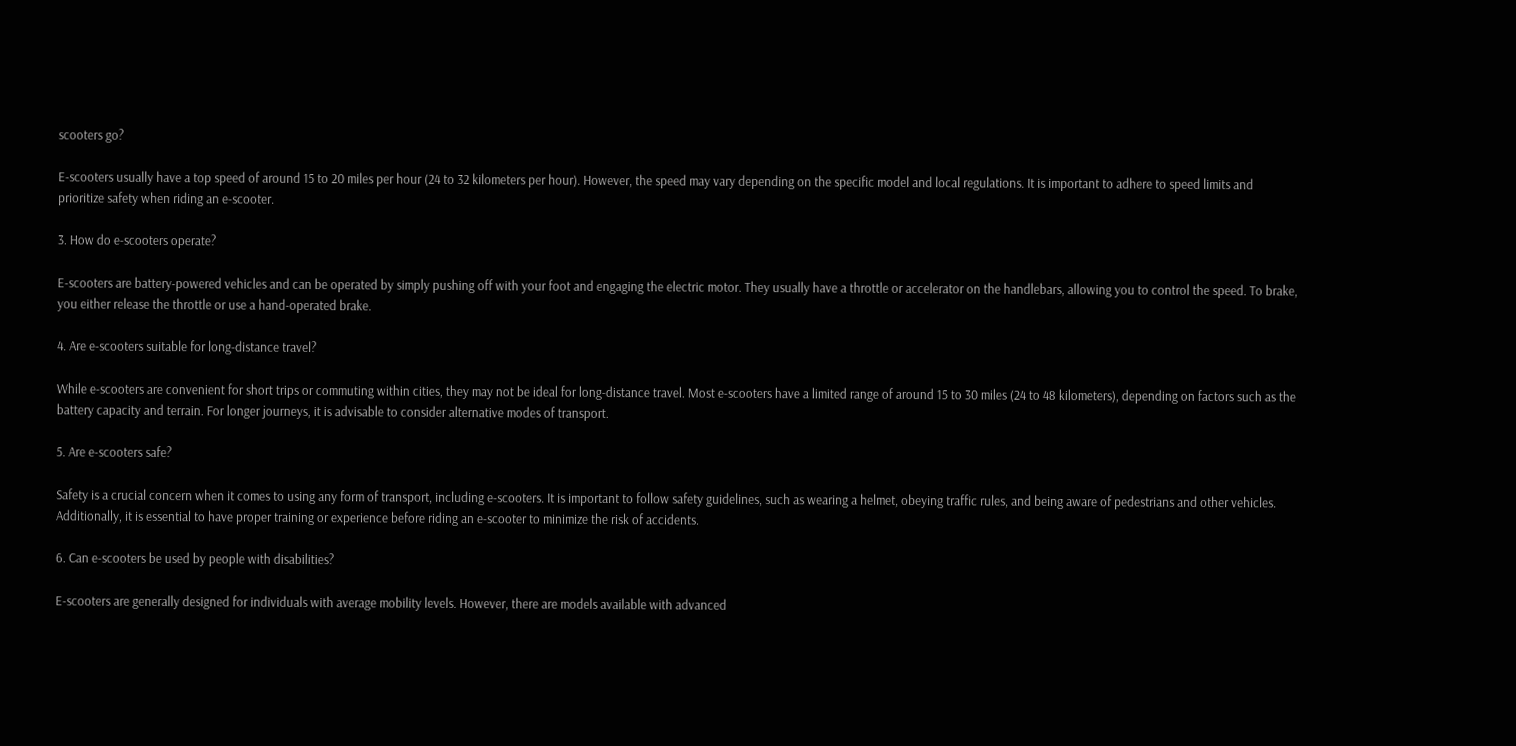scooters go?

E-scooters usually have a top speed of around 15 to 20 miles per hour (24 to 32 kilometers per hour). However, the speed may vary depending on the specific model and local regulations. It is important to adhere to speed limits and prioritize safety when riding an e-scooter.

3. How do e-scooters operate?

E-scooters are battery-powered vehicles and can be operated by simply pushing off with your foot and engaging the electric motor. They usually have a throttle or accelerator on the handlebars, allowing you to control the speed. To brake, you either release the throttle or use a hand-operated brake.

4. Are e-scooters suitable for long-distance travel?

While e-scooters are convenient for short trips or commuting within cities, they may not be ideal for long-distance travel. Most e-scooters have a limited range of around 15 to 30 miles (24 to 48 kilometers), depending on factors such as the battery capacity and terrain. For longer journeys, it is advisable to consider alternative modes of transport.

5. Are e-scooters safe?

Safety is a crucial concern when it comes to using any form of transport, including e-scooters. It is important to follow safety guidelines, such as wearing a helmet, obeying traffic rules, and being aware of pedestrians and other vehicles. Additionally, it is essential to have proper training or experience before riding an e-scooter to minimize the risk of accidents.

6. Can e-scooters be used by people with disabilities?

E-scooters are generally designed for individuals with average mobility levels. However, there are models available with advanced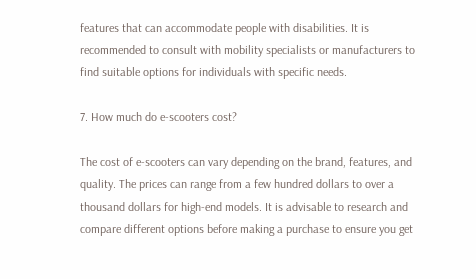features that can accommodate people with disabilities. It is recommended to consult with mobility specialists or manufacturers to find suitable options for individuals with specific needs.

7. How much do e-scooters cost?

The cost of e-scooters can vary depending on the brand, features, and quality. The prices can range from a few hundred dollars to over a thousand dollars for high-end models. It is advisable to research and compare different options before making a purchase to ensure you get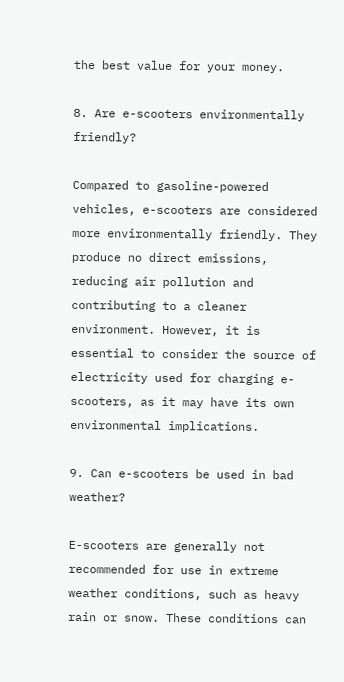the best value for your money.

8. Are e-scooters environmentally friendly?

Compared to gasoline-powered vehicles, e-scooters are considered more environmentally friendly. They produce no direct emissions, reducing air pollution and contributing to a cleaner environment. However, it is essential to consider the source of electricity used for charging e-scooters, as it may have its own environmental implications.

9. Can e-scooters be used in bad weather?

E-scooters are generally not recommended for use in extreme weather conditions, such as heavy rain or snow. These conditions can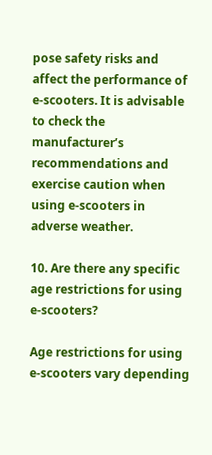pose safety risks and affect the performance of e-scooters. It is advisable to check the manufacturer’s recommendations and exercise caution when using e-scooters in adverse weather.

10. Are there any specific age restrictions for using e-scooters?

Age restrictions for using e-scooters vary depending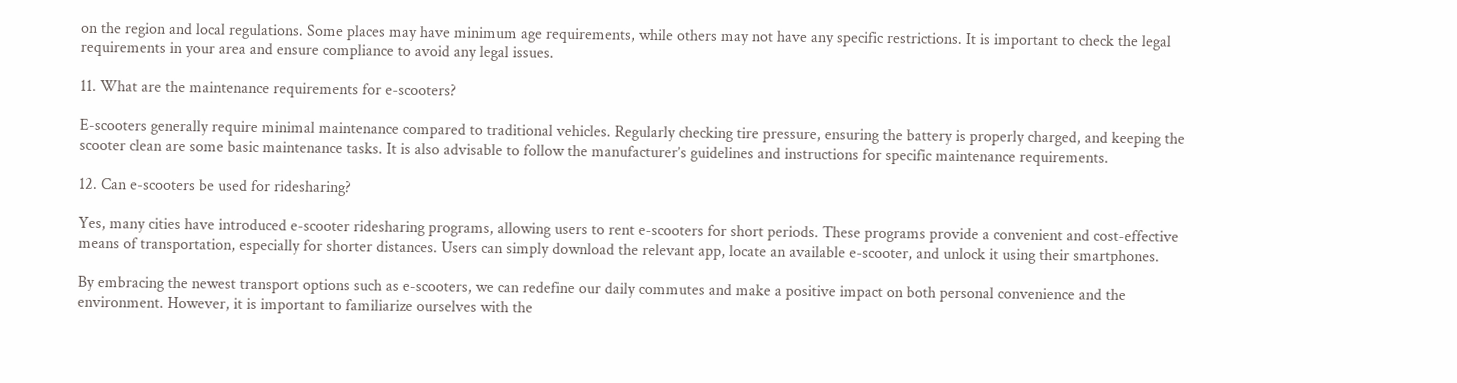on the region and local regulations. Some places may have minimum age requirements, while others may not have any specific restrictions. It is important to check the legal requirements in your area and ensure compliance to avoid any legal issues.

11. What are the maintenance requirements for e-scooters?

E-scooters generally require minimal maintenance compared to traditional vehicles. Regularly checking tire pressure, ensuring the battery is properly charged, and keeping the scooter clean are some basic maintenance tasks. It is also advisable to follow the manufacturer’s guidelines and instructions for specific maintenance requirements.

12. Can e-scooters be used for ridesharing?

Yes, many cities have introduced e-scooter ridesharing programs, allowing users to rent e-scooters for short periods. These programs provide a convenient and cost-effective means of transportation, especially for shorter distances. Users can simply download the relevant app, locate an available e-scooter, and unlock it using their smartphones.

By embracing the newest transport options such as e-scooters, we can redefine our daily commutes and make a positive impact on both personal convenience and the environment. However, it is important to familiarize ourselves with the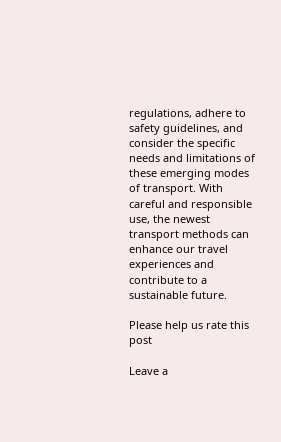regulations, adhere to safety guidelines, and consider the specific needs and limitations of these emerging modes of transport. With careful and responsible use, the newest transport methods can enhance our travel experiences and contribute to a sustainable future.

Please help us rate this post

Leave a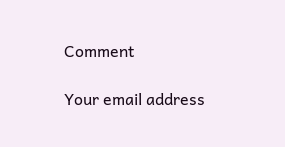Comment

Your email address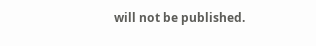will not be published.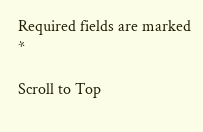Required fields are marked *

Scroll to Top